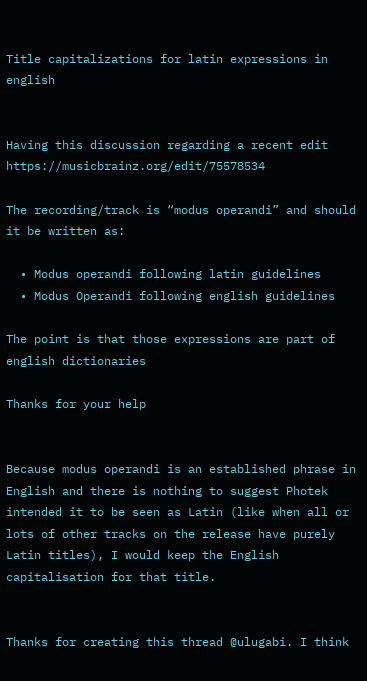Title capitalizations for latin expressions in english


Having this discussion regarding a recent edit https://musicbrainz.org/edit/75578534

The recording/track is “modus operandi” and should it be written as:

  • Modus operandi following latin guidelines
  • Modus Operandi following english guidelines

The point is that those expressions are part of english dictionaries

Thanks for your help


Because modus operandi is an established phrase in English and there is nothing to suggest Photek intended it to be seen as Latin (like when all or lots of other tracks on the release have purely Latin titles), I would keep the English capitalisation for that title.


Thanks for creating this thread @ulugabi. I think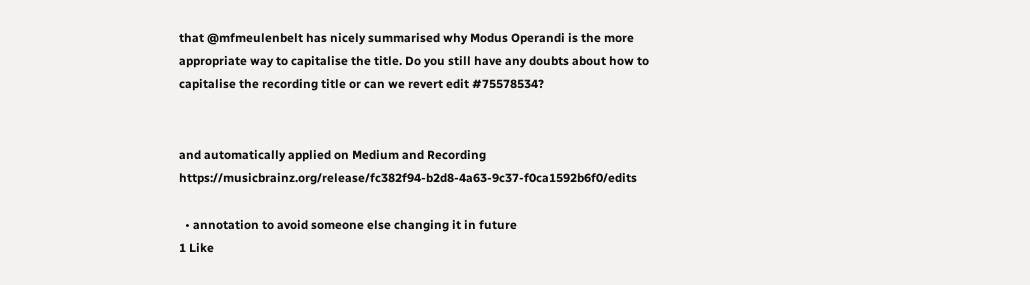that @mfmeulenbelt has nicely summarised why Modus Operandi is the more appropriate way to capitalise the title. Do you still have any doubts about how to capitalise the recording title or can we revert edit #75578534?


and automatically applied on Medium and Recording https://musicbrainz.org/release/fc382f94-b2d8-4a63-9c37-f0ca1592b6f0/edits

  • annotation to avoid someone else changing it in future
1 Like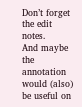Don’t forget the edit notes.
And maybe the annotation would (also) be useful on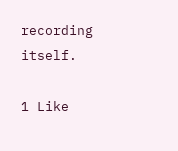recording itself.

1 Like